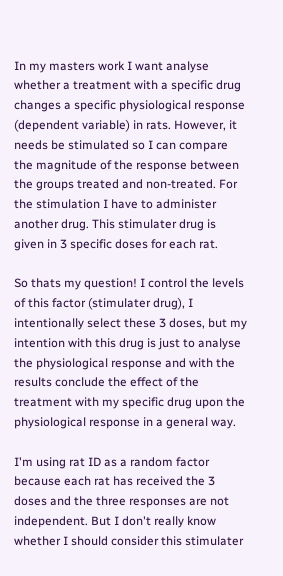In my masters work I want analyse whether a treatment with a specific drug changes a specific physiological response (dependent variable) in rats. However, it needs be stimulated so I can compare the magnitude of the response between the groups treated and non-treated. For the stimulation I have to administer another drug. This stimulater drug is given in 3 specific doses for each rat.

So thats my question! I control the levels of this factor (stimulater drug), I intentionally select these 3 doses, but my intention with this drug is just to analyse the physiological response and with the results conclude the effect of the treatment with my specific drug upon the physiological response in a general way.

I'm using rat ID as a random factor because each rat has received the 3 doses and the three responses are not independent. But I don't really know whether I should consider this stimulater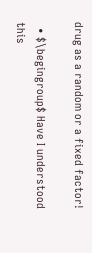drug as a random or a fixed factor!

  • $\begingroup$ Have I understood this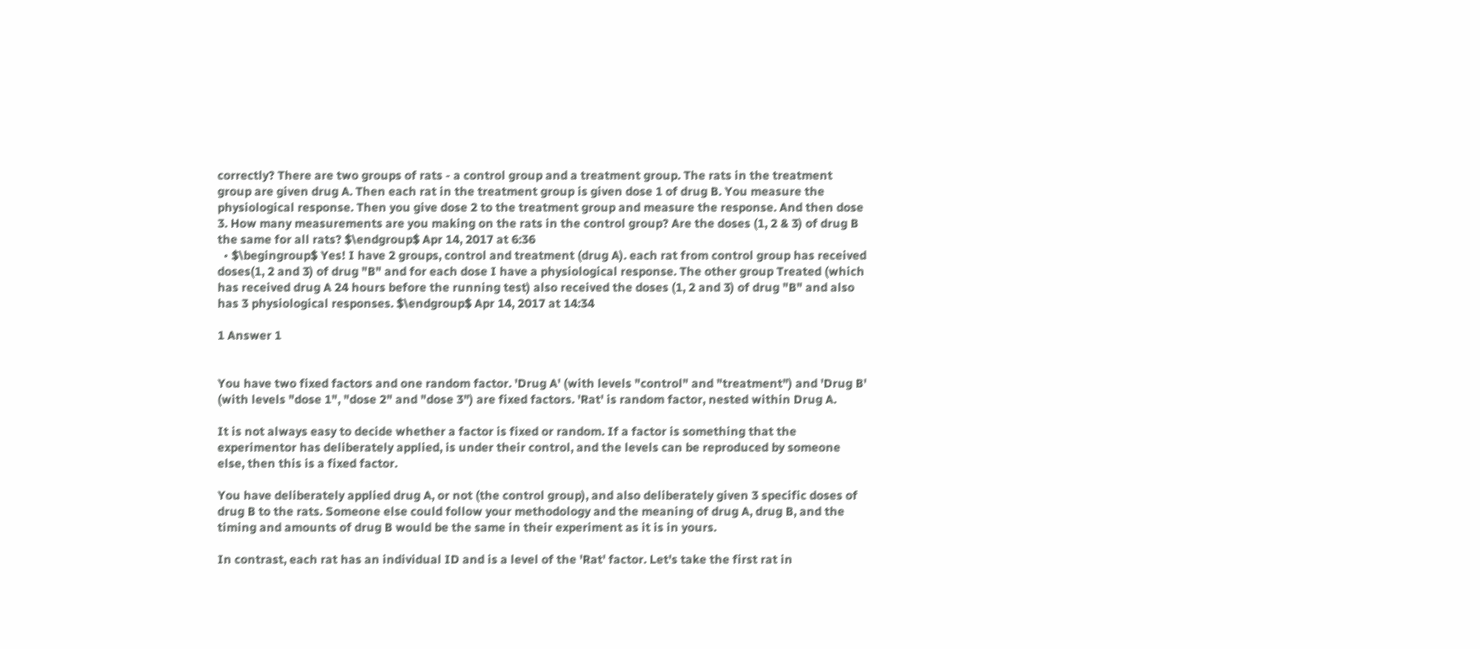correctly? There are two groups of rats - a control group and a treatment group. The rats in the treatment group are given drug A. Then each rat in the treatment group is given dose 1 of drug B. You measure the physiological response. Then you give dose 2 to the treatment group and measure the response. And then dose 3. How many measurements are you making on the rats in the control group? Are the doses (1, 2 & 3) of drug B the same for all rats? $\endgroup$ Apr 14, 2017 at 6:36
  • $\begingroup$ Yes! I have 2 groups, control and treatment (drug A). each rat from control group has received doses(1, 2 and 3) of drug "B" and for each dose I have a physiological response. The other group Treated (which has received drug A 24 hours before the running test) also received the doses (1, 2 and 3) of drug "B" and also has 3 physiological responses. $\endgroup$ Apr 14, 2017 at 14:34

1 Answer 1


You have two fixed factors and one random factor. 'Drug A' (with levels "control" and "treatment") and 'Drug B' (with levels "dose 1", "dose 2" and "dose 3") are fixed factors. 'Rat' is random factor, nested within Drug A.

It is not always easy to decide whether a factor is fixed or random. If a factor is something that the experimentor has deliberately applied, is under their control, and the levels can be reproduced by someone else, then this is a fixed factor.

You have deliberately applied drug A, or not (the control group), and also deliberately given 3 specific doses of drug B to the rats. Someone else could follow your methodology and the meaning of drug A, drug B, and the timing and amounts of drug B would be the same in their experiment as it is in yours.

In contrast, each rat has an individual ID and is a level of the 'Rat' factor. Let's take the first rat in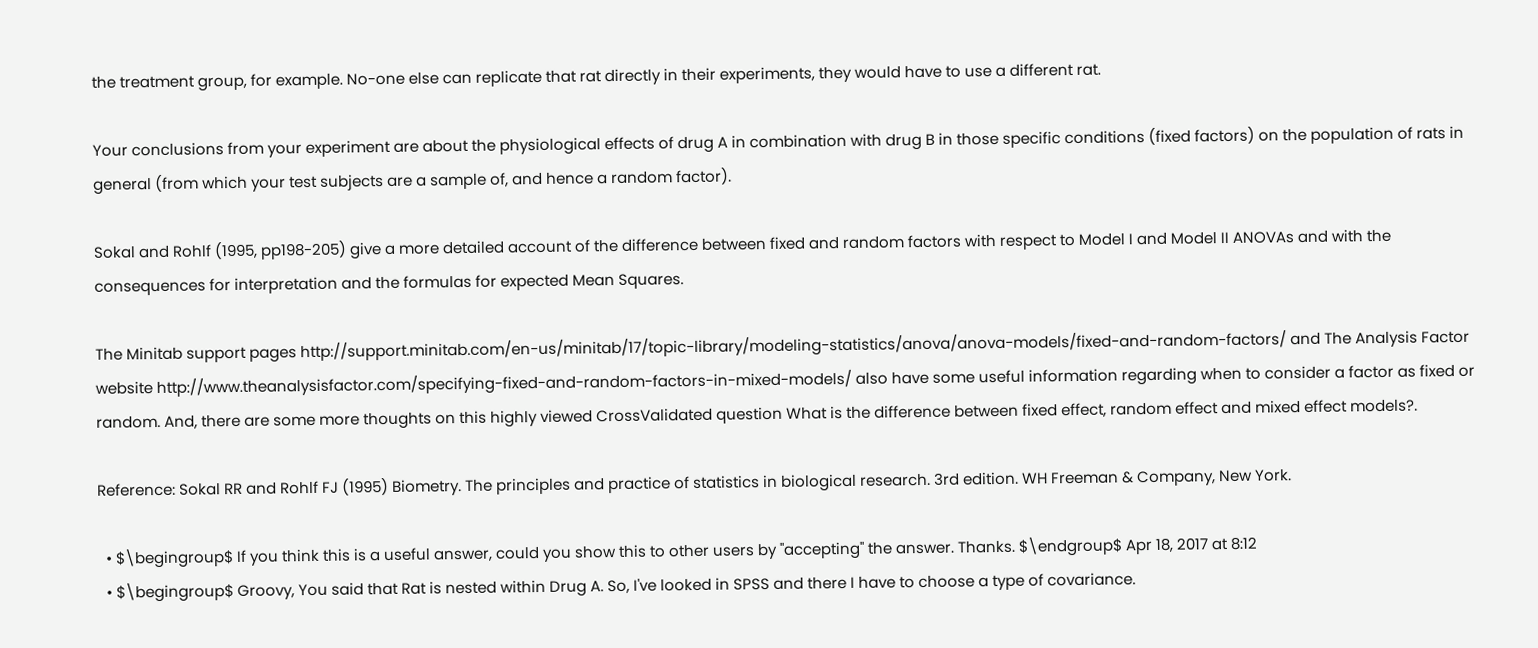the treatment group, for example. No-one else can replicate that rat directly in their experiments, they would have to use a different rat.

Your conclusions from your experiment are about the physiological effects of drug A in combination with drug B in those specific conditions (fixed factors) on the population of rats in general (from which your test subjects are a sample of, and hence a random factor).

Sokal and Rohlf (1995, pp198-205) give a more detailed account of the difference between fixed and random factors with respect to Model I and Model II ANOVAs and with the consequences for interpretation and the formulas for expected Mean Squares.

The Minitab support pages http://support.minitab.com/en-us/minitab/17/topic-library/modeling-statistics/anova/anova-models/fixed-and-random-factors/ and The Analysis Factor website http://www.theanalysisfactor.com/specifying-fixed-and-random-factors-in-mixed-models/ also have some useful information regarding when to consider a factor as fixed or random. And, there are some more thoughts on this highly viewed CrossValidated question What is the difference between fixed effect, random effect and mixed effect models?.

Reference: Sokal RR and Rohlf FJ (1995) Biometry. The principles and practice of statistics in biological research. 3rd edition. WH Freeman & Company, New York.

  • $\begingroup$ If you think this is a useful answer, could you show this to other users by "accepting" the answer. Thanks. $\endgroup$ Apr 18, 2017 at 8:12
  • $\begingroup$ Groovy, You said that Rat is nested within Drug A. So, I've looked in SPSS and there I have to choose a type of covariance.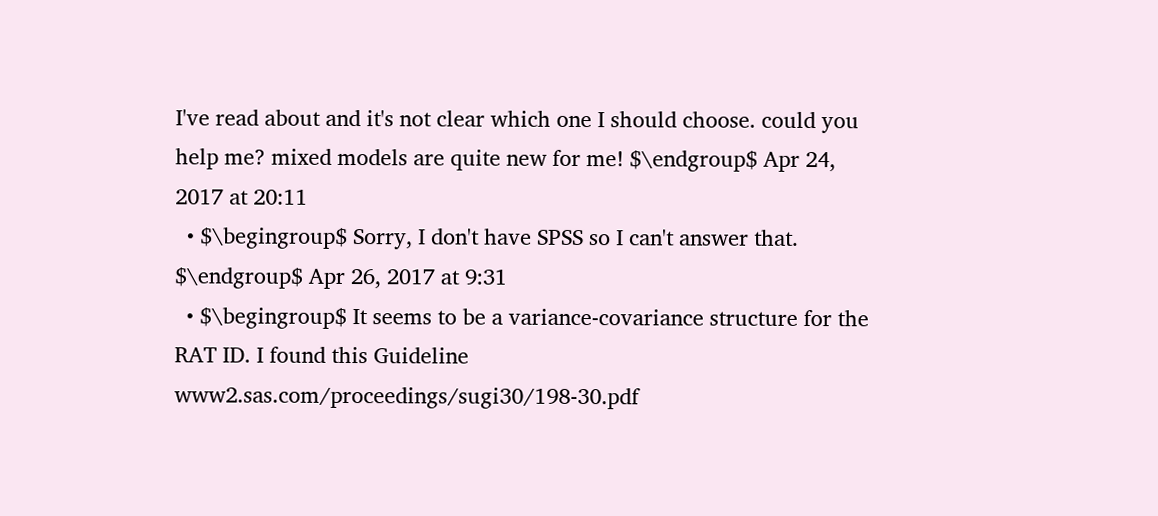I've read about and it's not clear which one I should choose. could you help me? mixed models are quite new for me! $\endgroup$ Apr 24, 2017 at 20:11
  • $\begingroup$ Sorry, I don't have SPSS so I can't answer that. $\endgroup$ Apr 26, 2017 at 9:31
  • $\begingroup$ It seems to be a variance-covariance structure for the RAT ID. I found this Guideline www2.sas.com/proceedings/sugi30/198-30.pdf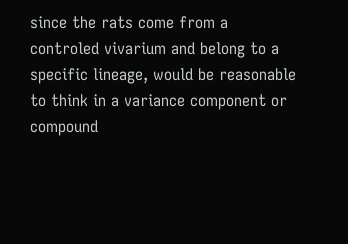since the rats come from a controled vivarium and belong to a specific lineage, would be reasonable to think in a variance component or compound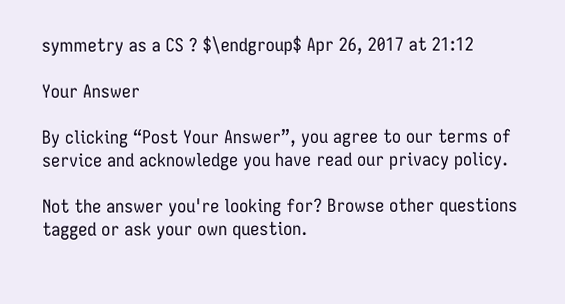symmetry as a CS ? $\endgroup$ Apr 26, 2017 at 21:12

Your Answer

By clicking “Post Your Answer”, you agree to our terms of service and acknowledge you have read our privacy policy.

Not the answer you're looking for? Browse other questions tagged or ask your own question.